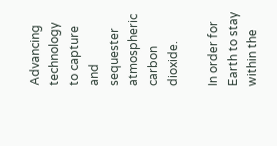Advancing technology to capture and sequester atmospheric carbon dioxide.

In order for Earth to stay within the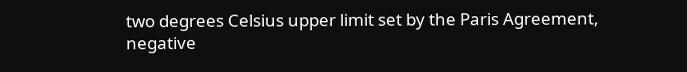two degrees Celsius upper limit set by the Paris Agreement, negative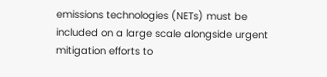emissions technologies (NETs) must be included on a large scale alongside urgent mitigation efforts to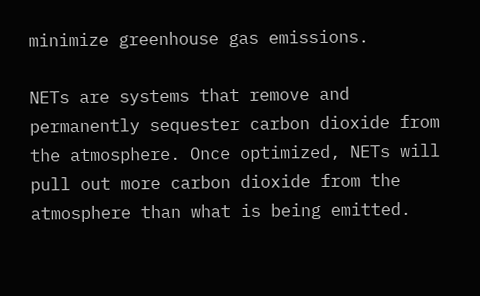minimize greenhouse gas emissions.

NETs are systems that remove and permanently sequester carbon dioxide from the atmosphere. Once optimized, NETs will pull out more carbon dioxide from the atmosphere than what is being emitted.